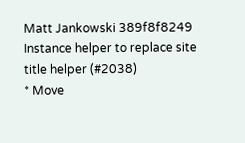Matt Jankowski 389f8f8249 Instance helper to replace site title helper (#2038)
* Move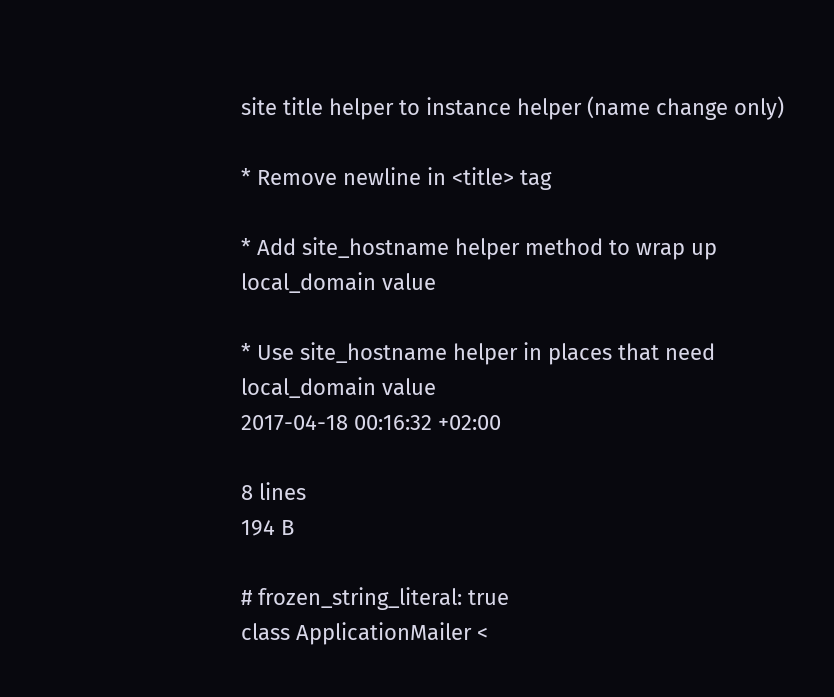site title helper to instance helper (name change only)

* Remove newline in <title> tag

* Add site_hostname helper method to wrap up local_domain value

* Use site_hostname helper in places that need local_domain value
2017-04-18 00:16:32 +02:00

8 lines
194 B

# frozen_string_literal: true
class ApplicationMailer <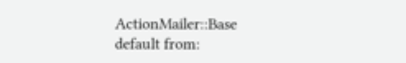ActionMailer::Base
default from: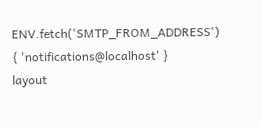ENV.fetch('SMTP_FROM_ADDRESS') { 'notifications@localhost' }
layout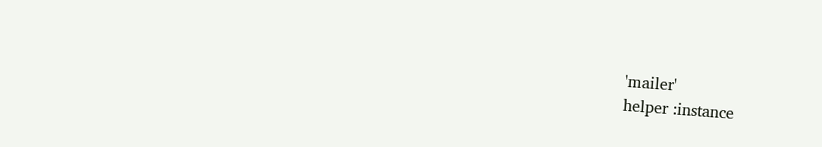'mailer'
helper :instance